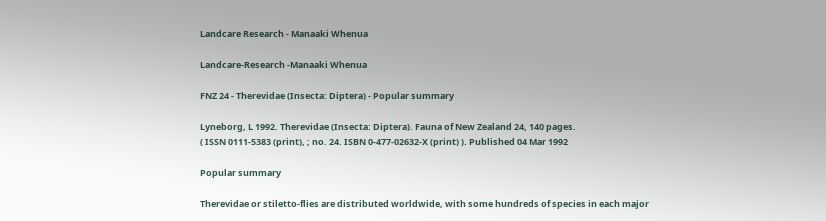Landcare Research - Manaaki Whenua

Landcare-Research -Manaaki Whenua

FNZ 24 - Therevidae (Insecta: Diptera) - Popular summary

Lyneborg, L 1992. Therevidae (Insecta: Diptera). Fauna of New Zealand 24, 140 pages.
( ISSN 0111-5383 (print), ; no. 24. ISBN 0-477-02632-X (print) ). Published 04 Mar 1992

Popular summary

Therevidae or stiletto-flies are distributed worldwide, with some hundreds of species in each major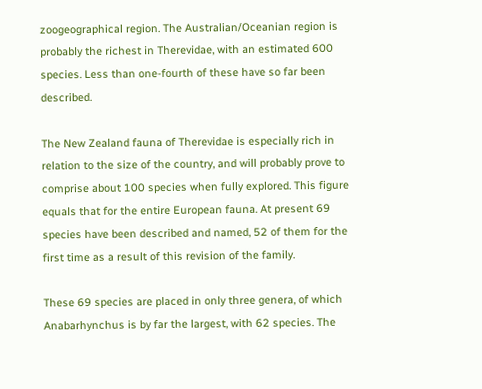zoogeographical region. The Australian/Oceanian region is probably the richest in Therevidae, with an estimated 600 species. Less than one-fourth of these have so far been described.

The New Zealand fauna of Therevidae is especially rich in relation to the size of the country, and will probably prove to comprise about 100 species when fully explored. This figure equals that for the entire European fauna. At present 69 species have been described and named, 52 of them for the first time as a result of this revision of the family.

These 69 species are placed in only three genera, of which Anabarhynchus is by far the largest, with 62 species. The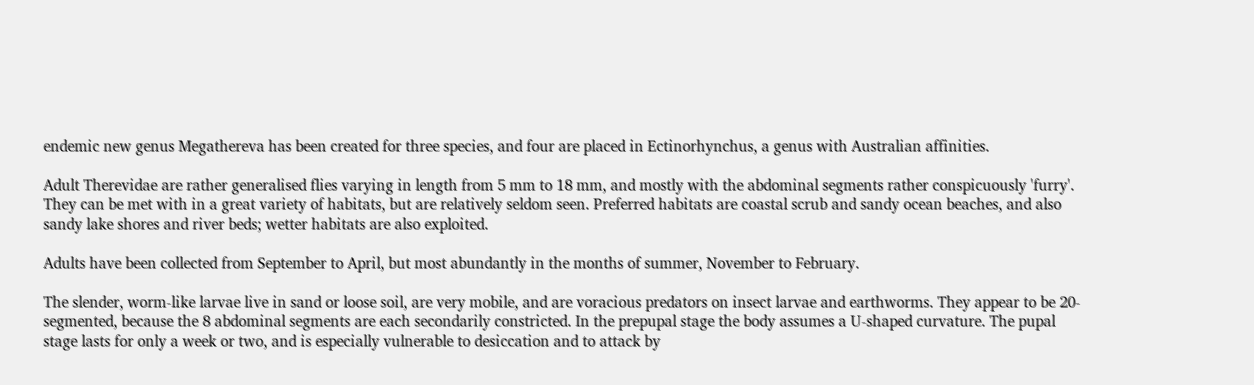endemic new genus Megathereva has been created for three species, and four are placed in Ectinorhynchus, a genus with Australian affinities.

Adult Therevidae are rather generalised flies varying in length from 5 mm to 18 mm, and mostly with the abdominal segments rather conspicuously 'furry'. They can be met with in a great variety of habitats, but are relatively seldom seen. Preferred habitats are coastal scrub and sandy ocean beaches, and also sandy lake shores and river beds; wetter habitats are also exploited.

Adults have been collected from September to April, but most abundantly in the months of summer, November to February.

The slender, worm-like larvae live in sand or loose soil, are very mobile, and are voracious predators on insect larvae and earthworms. They appear to be 20-segmented, because the 8 abdominal segments are each secondarily constricted. In the prepupal stage the body assumes a U-shaped curvature. The pupal stage lasts for only a week or two, and is especially vulnerable to desiccation and to attack by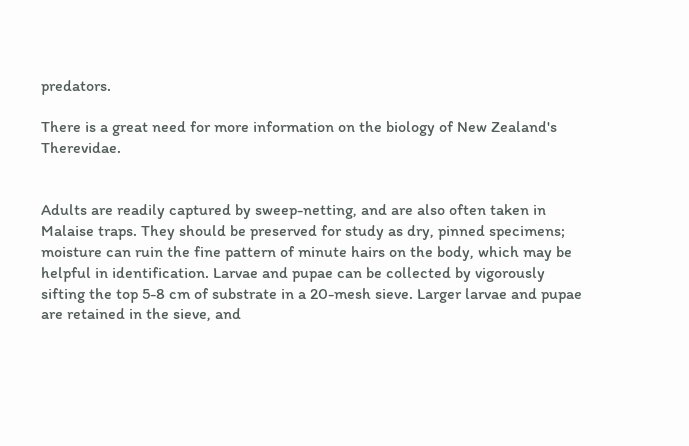predators.

There is a great need for more information on the biology of New Zealand's Therevidae.


Adults are readily captured by sweep-netting, and are also often taken in Malaise traps. They should be preserved for study as dry, pinned specimens; moisture can ruin the fine pattern of minute hairs on the body, which may be helpful in identification. Larvae and pupae can be collected by vigorously sifting the top 5-8 cm of substrate in a 20-mesh sieve. Larger larvae and pupae are retained in the sieve, and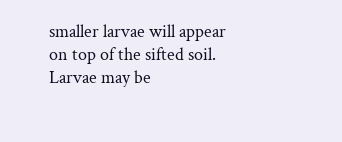smaller larvae will appear on top of the sifted soil. Larvae may be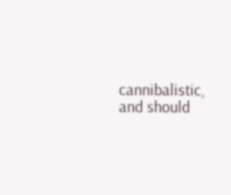cannibalistic, and should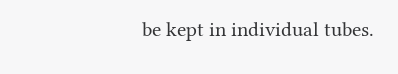be kept in individual tubes.